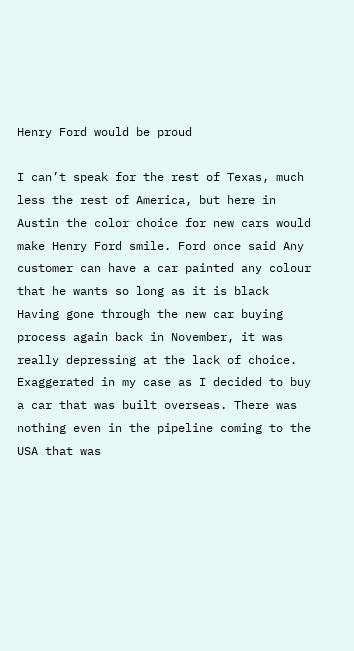Henry Ford would be proud

I can’t speak for the rest of Texas, much less the rest of America, but here in Austin the color choice for new cars would make Henry Ford smile. Ford once said Any customer can have a car painted any colour that he wants so long as it is black Having gone through the new car buying process again back in November, it was really depressing at the lack of choice. Exaggerated in my case as I decided to buy a car that was built overseas. There was nothing even in the pipeline coming to the USA that was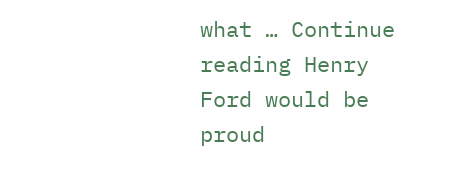what … Continue reading Henry Ford would be proud